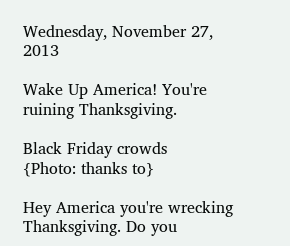Wednesday, November 27, 2013

Wake Up America! You're ruining Thanksgiving.

Black Friday crowds
{Photo: thanks to}

Hey America you're wrecking Thanksgiving. Do you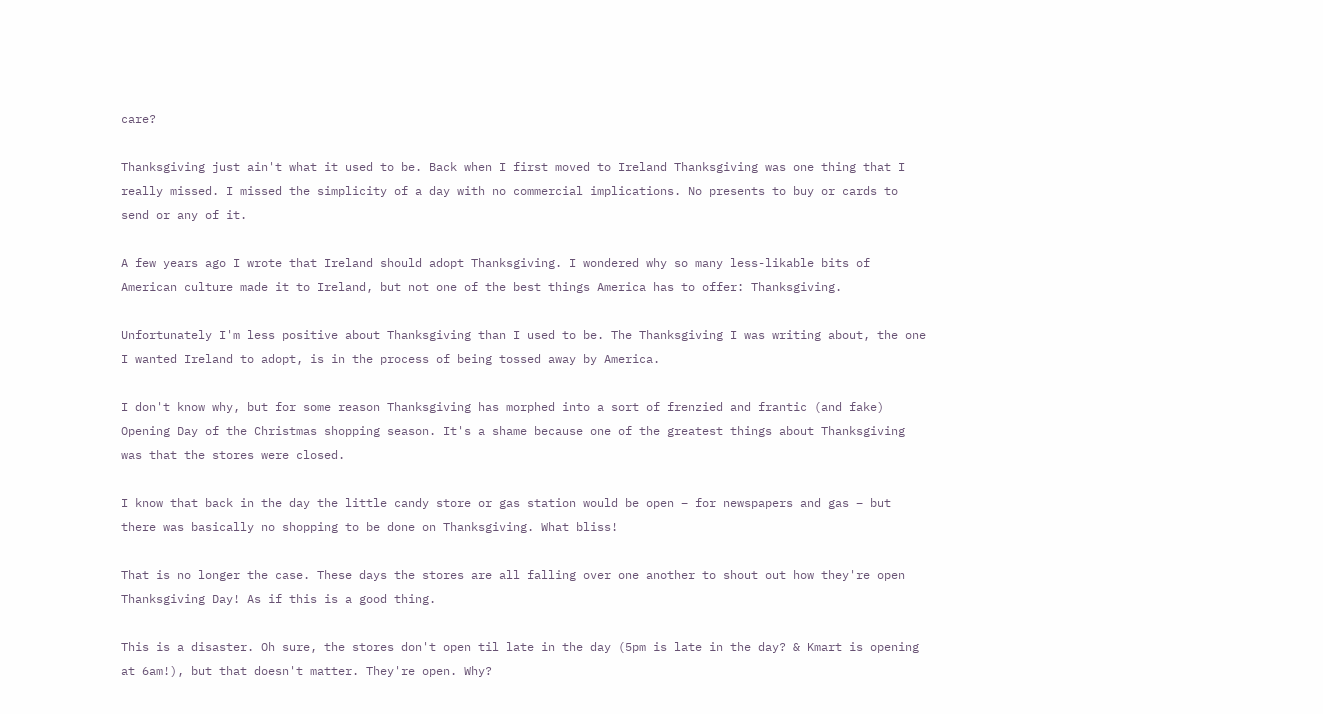care?

Thanksgiving just ain't what it used to be. Back when I first moved to Ireland Thanksgiving was one thing that I really missed. I missed the simplicity of a day with no commercial implications. No presents to buy or cards to send or any of it.

A few years ago I wrote that Ireland should adopt Thanksgiving. I wondered why so many less-likable bits of American culture made it to Ireland, but not one of the best things America has to offer: Thanksgiving.

Unfortunately I'm less positive about Thanksgiving than I used to be. The Thanksgiving I was writing about, the one I wanted Ireland to adopt, is in the process of being tossed away by America.

I don't know why, but for some reason Thanksgiving has morphed into a sort of frenzied and frantic (and fake) Opening Day of the Christmas shopping season. It's a shame because one of the greatest things about Thanksgiving was that the stores were closed.

I know that back in the day the little candy store or gas station would be open – for newspapers and gas – but there was basically no shopping to be done on Thanksgiving. What bliss!

That is no longer the case. These days the stores are all falling over one another to shout out how they're open Thanksgiving Day! As if this is a good thing.

This is a disaster. Oh sure, the stores don't open til late in the day (5pm is late in the day? & Kmart is opening at 6am!), but that doesn't matter. They're open. Why?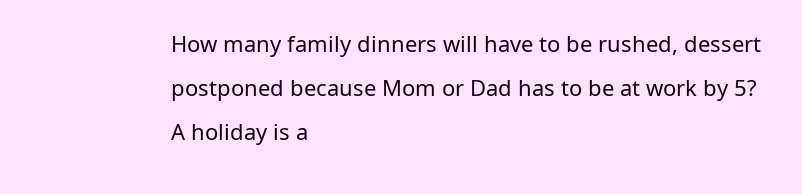How many family dinners will have to be rushed, dessert postponed because Mom or Dad has to be at work by 5? A holiday is a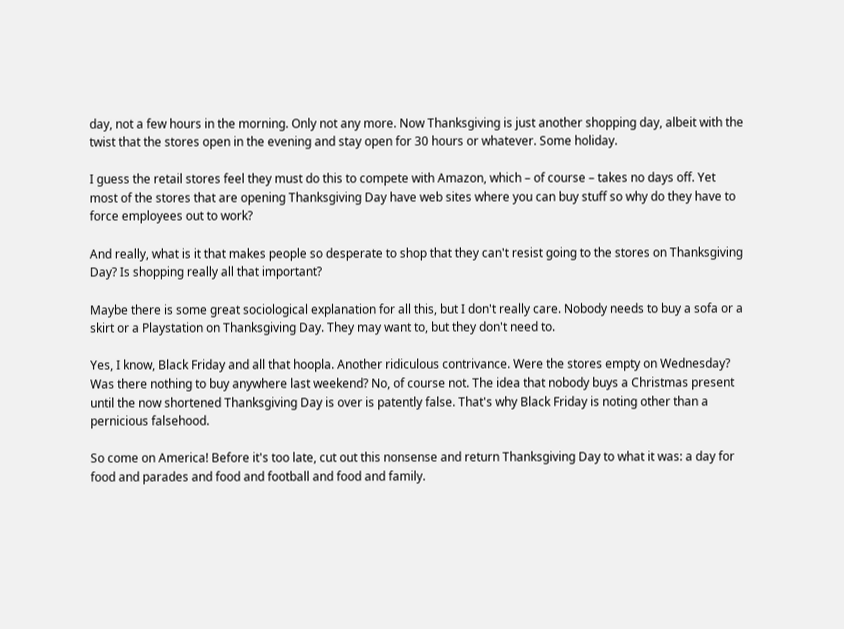day, not a few hours in the morning. Only not any more. Now Thanksgiving is just another shopping day, albeit with the twist that the stores open in the evening and stay open for 30 hours or whatever. Some holiday.

I guess the retail stores feel they must do this to compete with Amazon, which – of course – takes no days off. Yet most of the stores that are opening Thanksgiving Day have web sites where you can buy stuff so why do they have to force employees out to work?

And really, what is it that makes people so desperate to shop that they can't resist going to the stores on Thanksgiving Day? Is shopping really all that important?

Maybe there is some great sociological explanation for all this, but I don't really care. Nobody needs to buy a sofa or a skirt or a Playstation on Thanksgiving Day. They may want to, but they don't need to.

Yes, I know, Black Friday and all that hoopla. Another ridiculous contrivance. Were the stores empty on Wednesday? Was there nothing to buy anywhere last weekend? No, of course not. The idea that nobody buys a Christmas present until the now shortened Thanksgiving Day is over is patently false. That's why Black Friday is noting other than a pernicious falsehood.

So come on America! Before it's too late, cut out this nonsense and return Thanksgiving Day to what it was: a day for food and parades and food and football and food and family.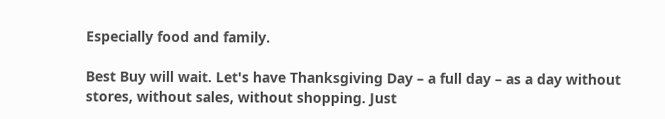Especially food and family.

Best Buy will wait. Let's have Thanksgiving Day – a full day – as a day without stores, without sales, without shopping. Just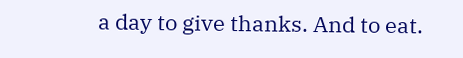a day to give thanks. And to eat.